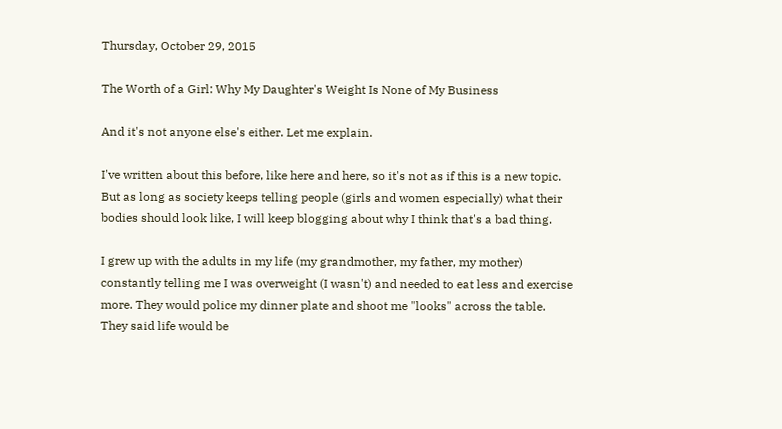Thursday, October 29, 2015

The Worth of a Girl: Why My Daughter's Weight Is None of My Business

And it's not anyone else's either. Let me explain.

I've written about this before, like here and here, so it's not as if this is a new topic. But as long as society keeps telling people (girls and women especially) what their bodies should look like, I will keep blogging about why I think that's a bad thing.

I grew up with the adults in my life (my grandmother, my father, my mother) constantly telling me I was overweight (I wasn't) and needed to eat less and exercise more. They would police my dinner plate and shoot me "looks" across the table. They said life would be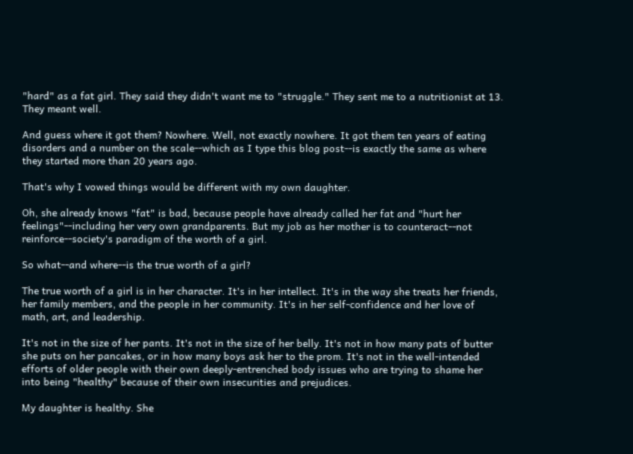"hard" as a fat girl. They said they didn't want me to "struggle." They sent me to a nutritionist at 13. They meant well.

And guess where it got them? Nowhere. Well, not exactly nowhere. It got them ten years of eating disorders and a number on the scale--which as I type this blog post--is exactly the same as where they started more than 20 years ago.

That's why I vowed things would be different with my own daughter.

Oh, she already knows "fat" is bad, because people have already called her fat and "hurt her feelings"--including her very own grandparents. But my job as her mother is to counteract--not reinforce--society's paradigm of the worth of a girl.

So what--and where--is the true worth of a girl?

The true worth of a girl is in her character. It's in her intellect. It's in the way she treats her friends, her family members, and the people in her community. It's in her self-confidence and her love of math, art, and leadership.

It's not in the size of her pants. It's not in the size of her belly. It's not in how many pats of butter she puts on her pancakes, or in how many boys ask her to the prom. It's not in the well-intended efforts of older people with their own deeply-entrenched body issues who are trying to shame her into being "healthy" because of their own insecurities and prejudices.

My daughter is healthy. She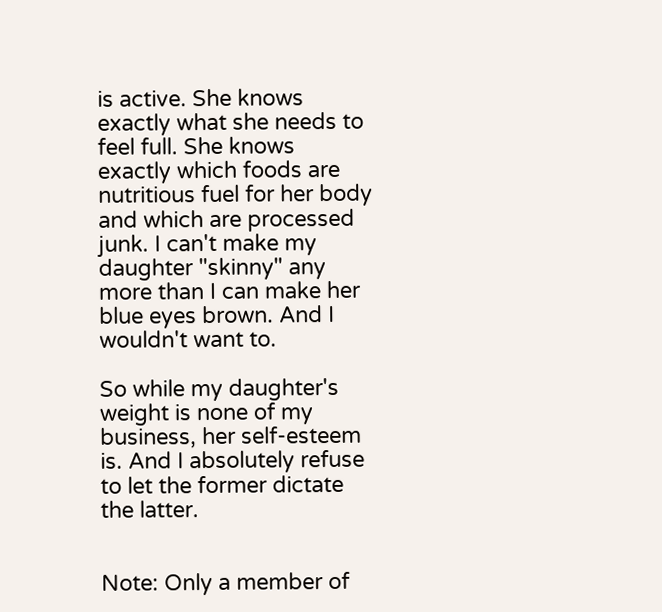is active. She knows exactly what she needs to feel full. She knows exactly which foods are nutritious fuel for her body and which are processed junk. I can't make my daughter "skinny" any more than I can make her blue eyes brown. And I wouldn't want to.

So while my daughter's weight is none of my business, her self-esteem is. And I absolutely refuse to let the former dictate the latter.


Note: Only a member of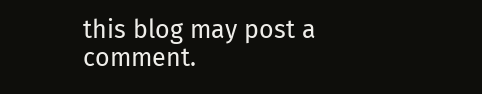this blog may post a comment.